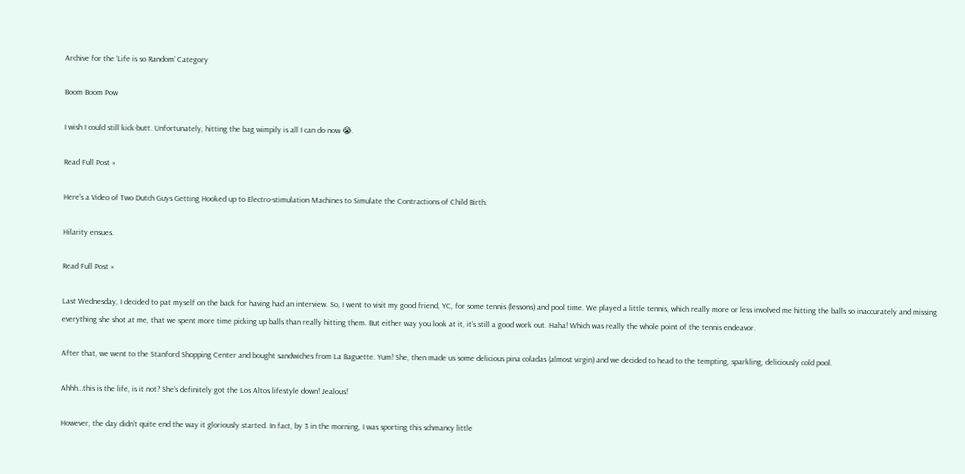Archive for the ‘Life is so Random’ Category

Boom Boom Pow

I wish I could still kick-butt. Unfortunately, hitting the bag wimpily is all I can do now 😭.

Read Full Post »

Here’s a Video of Two Dutch Guys Getting Hooked up to Electro-stimulation Machines to Simulate the Contractions of Child Birth.

Hilarity ensues.

Read Full Post »

Last Wednesday, I decided to pat myself on the back for having had an interview. So, I went to visit my good friend, YC, for some tennis (lessons) and pool time. We played a little tennis, which really more or less involved me hitting the balls so inaccurately and missing everything she shot at me, that we spent more time picking up balls than really hitting them. But either way you look at it, it’s still a good work out. Haha! Which was really the whole point of the tennis endeavor.

After that, we went to the Stanford Shopping Center and bought sandwiches from La Baguette. Yum! She, then made us some delicious pina coladas (almost virgin) and we decided to head to the tempting, sparkling, deliciously cold pool.

Ahhh…this is the life, is it not? She’s definitely got the Los Altos lifestyle down! Jealous!

However, the day didn’t quite end the way it gloriously started. In fact, by 3 in the morning, I was sporting this schmancy little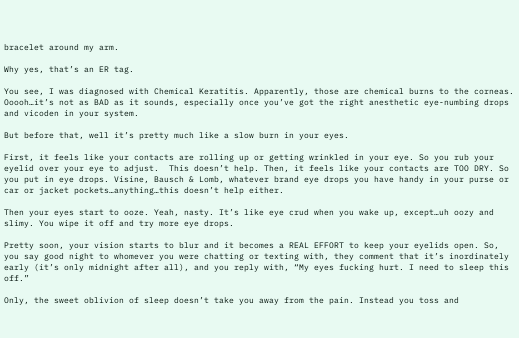bracelet around my arm.

Why yes, that’s an ER tag.

You see, I was diagnosed with Chemical Keratitis. Apparently, those are chemical burns to the corneas. Ooooh…it’s not as BAD as it sounds, especially once you’ve got the right anesthetic eye-numbing drops and vicoden in your system.

But before that, well it’s pretty much like a slow burn in your eyes.

First, it feels like your contacts are rolling up or getting wrinkled in your eye. So you rub your eyelid over your eye to adjust.  This doesn’t help. Then, it feels like your contacts are TOO DRY. So you put in eye drops. Visine, Bausch & Lomb, whatever brand eye drops you have handy in your purse or car or jacket pockets…anything…this doesn’t help either.

Then your eyes start to ooze. Yeah, nasty. It’s like eye crud when you wake up, except…uh oozy and slimy. You wipe it off and try more eye drops.

Pretty soon, your vision starts to blur and it becomes a REAL EFFORT to keep your eyelids open. So, you say good night to whomever you were chatting or texting with, they comment that it’s inordinately early (it’s only midnight after all), and you reply with, “My eyes fucking hurt. I need to sleep this off.”

Only, the sweet oblivion of sleep doesn’t take you away from the pain. Instead you toss and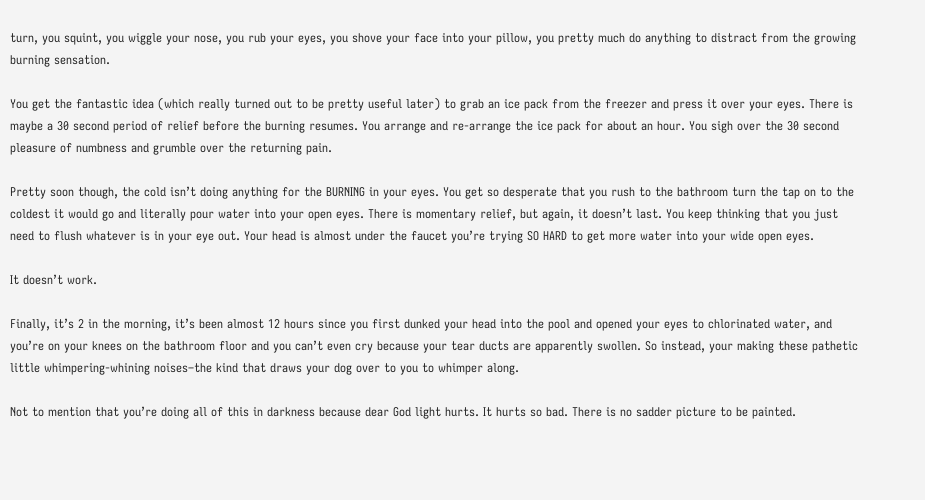turn, you squint, you wiggle your nose, you rub your eyes, you shove your face into your pillow, you pretty much do anything to distract from the growing burning sensation.

You get the fantastic idea (which really turned out to be pretty useful later) to grab an ice pack from the freezer and press it over your eyes. There is maybe a 30 second period of relief before the burning resumes. You arrange and re-arrange the ice pack for about an hour. You sigh over the 30 second pleasure of numbness and grumble over the returning pain.

Pretty soon though, the cold isn’t doing anything for the BURNING in your eyes. You get so desperate that you rush to the bathroom turn the tap on to the coldest it would go and literally pour water into your open eyes. There is momentary relief, but again, it doesn’t last. You keep thinking that you just need to flush whatever is in your eye out. Your head is almost under the faucet you’re trying SO HARD to get more water into your wide open eyes.

It doesn’t work.

Finally, it’s 2 in the morning, it’s been almost 12 hours since you first dunked your head into the pool and opened your eyes to chlorinated water, and you’re on your knees on the bathroom floor and you can’t even cry because your tear ducts are apparently swollen. So instead, your making these pathetic little whimpering-whining noises–the kind that draws your dog over to you to whimper along.

Not to mention that you’re doing all of this in darkness because dear God light hurts. It hurts so bad. There is no sadder picture to be painted.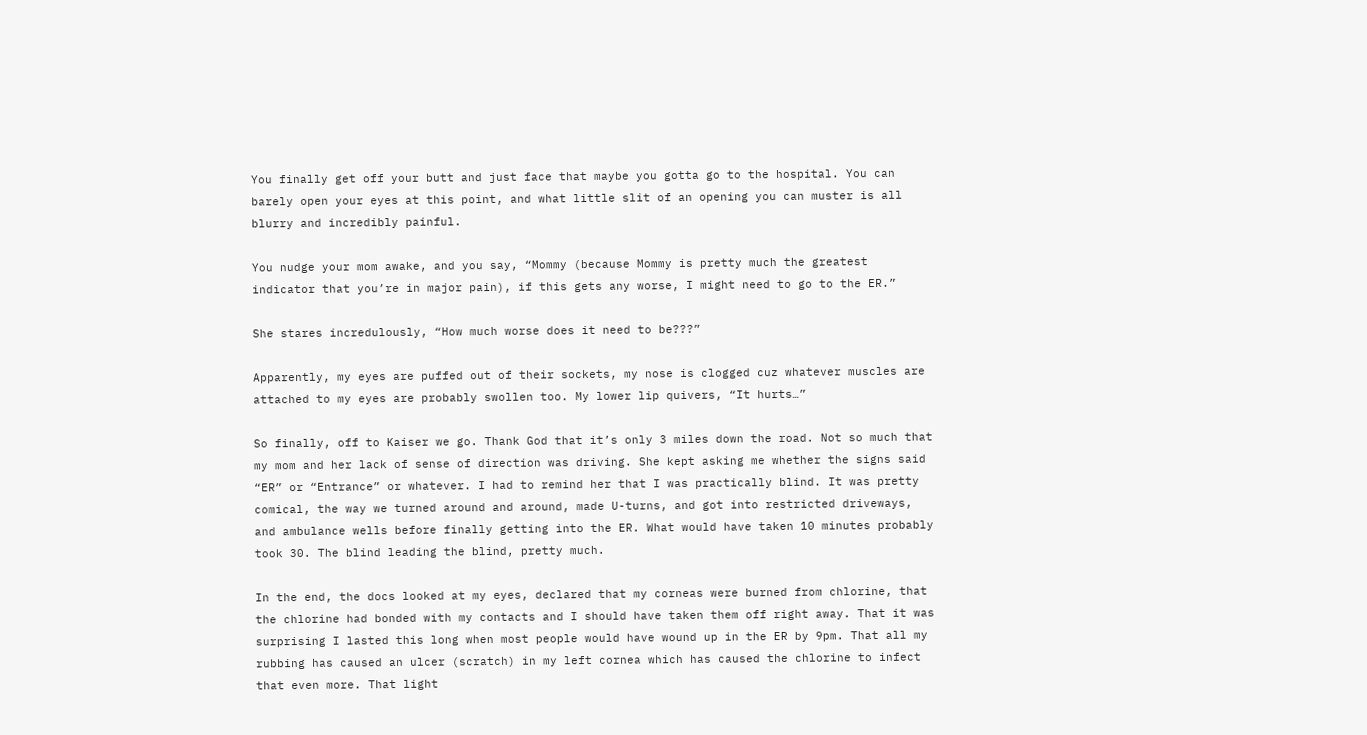You finally get off your butt and just face that maybe you gotta go to the hospital. You can barely open your eyes at this point, and what little slit of an opening you can muster is all blurry and incredibly painful.

You nudge your mom awake, and you say, “Mommy (because Mommy is pretty much the greatest indicator that you’re in major pain), if this gets any worse, I might need to go to the ER.”

She stares incredulously, “How much worse does it need to be???”

Apparently, my eyes are puffed out of their sockets, my nose is clogged cuz whatever muscles are attached to my eyes are probably swollen too. My lower lip quivers, “It hurts…”

So finally, off to Kaiser we go. Thank God that it’s only 3 miles down the road. Not so much that my mom and her lack of sense of direction was driving. She kept asking me whether the signs said “ER” or “Entrance” or whatever. I had to remind her that I was practically blind. It was pretty comical, the way we turned around and around, made U-turns, and got into restricted driveways, and ambulance wells before finally getting into the ER. What would have taken 10 minutes probably took 30. The blind leading the blind, pretty much.

In the end, the docs looked at my eyes, declared that my corneas were burned from chlorine, that the chlorine had bonded with my contacts and I should have taken them off right away. That it was surprising I lasted this long when most people would have wound up in the ER by 9pm. That all my rubbing has caused an ulcer (scratch) in my left cornea which has caused the chlorine to infect that even more. That light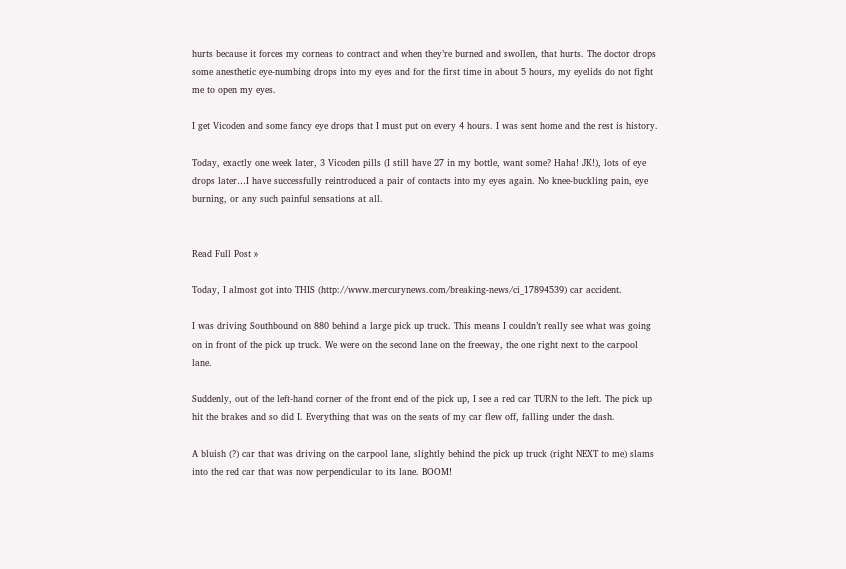hurts because it forces my corneas to contract and when they’re burned and swollen, that hurts. The doctor drops some anesthetic eye-numbing drops into my eyes and for the first time in about 5 hours, my eyelids do not fight me to open my eyes.

I get Vicoden and some fancy eye drops that I must put on every 4 hours. I was sent home and the rest is history.

Today, exactly one week later, 3 Vicoden pills (I still have 27 in my bottle, want some? Haha! JK!), lots of eye drops later…I have successfully reintroduced a pair of contacts into my eyes again. No knee-buckling pain, eye burning, or any such painful sensations at all.


Read Full Post »

Today, I almost got into THIS (http://www.mercurynews.com/breaking-news/ci_17894539) car accident.

I was driving Southbound on 880 behind a large pick up truck. This means I couldn’t really see what was going on in front of the pick up truck. We were on the second lane on the freeway, the one right next to the carpool lane.

Suddenly, out of the left-hand corner of the front end of the pick up, I see a red car TURN to the left. The pick up hit the brakes and so did I. Everything that was on the seats of my car flew off, falling under the dash.

A bluish (?) car that was driving on the carpool lane, slightly behind the pick up truck (right NEXT to me) slams into the red car that was now perpendicular to its lane. BOOM!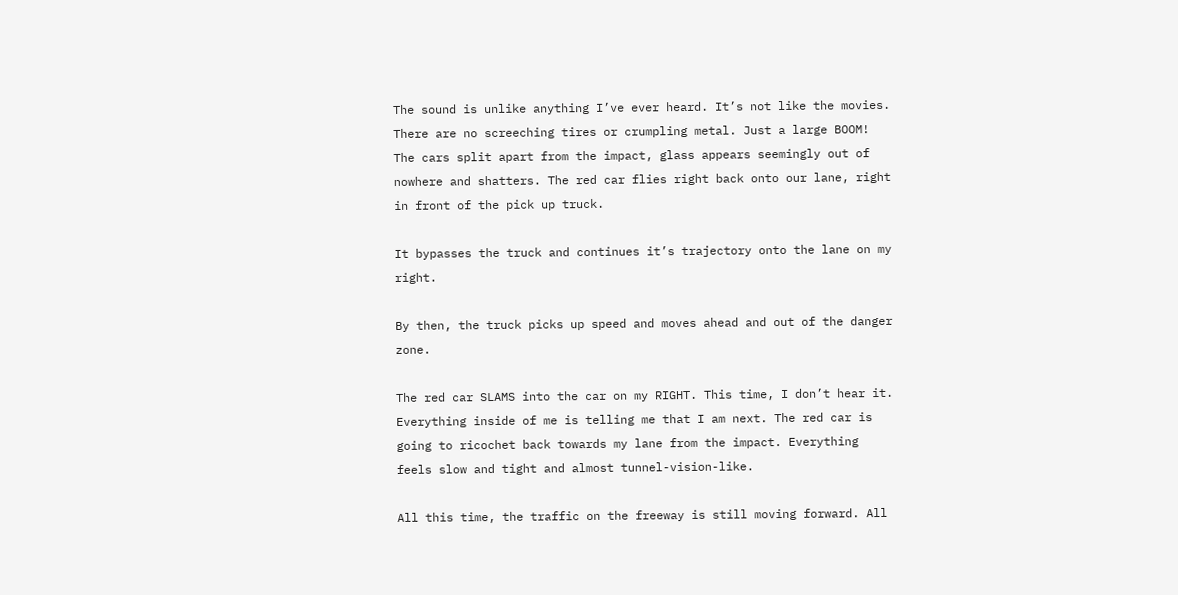The sound is unlike anything I’ve ever heard. It’s not like the movies. There are no screeching tires or crumpling metal. Just a large BOOM! The cars split apart from the impact, glass appears seemingly out of nowhere and shatters. The red car flies right back onto our lane, right in front of the pick up truck.

It bypasses the truck and continues it’s trajectory onto the lane on my right.

By then, the truck picks up speed and moves ahead and out of the danger zone.

The red car SLAMS into the car on my RIGHT. This time, I don’t hear it. Everything inside of me is telling me that I am next. The red car is going to ricochet back towards my lane from the impact. Everything feels slow and tight and almost tunnel-vision-like.

All this time, the traffic on the freeway is still moving forward. All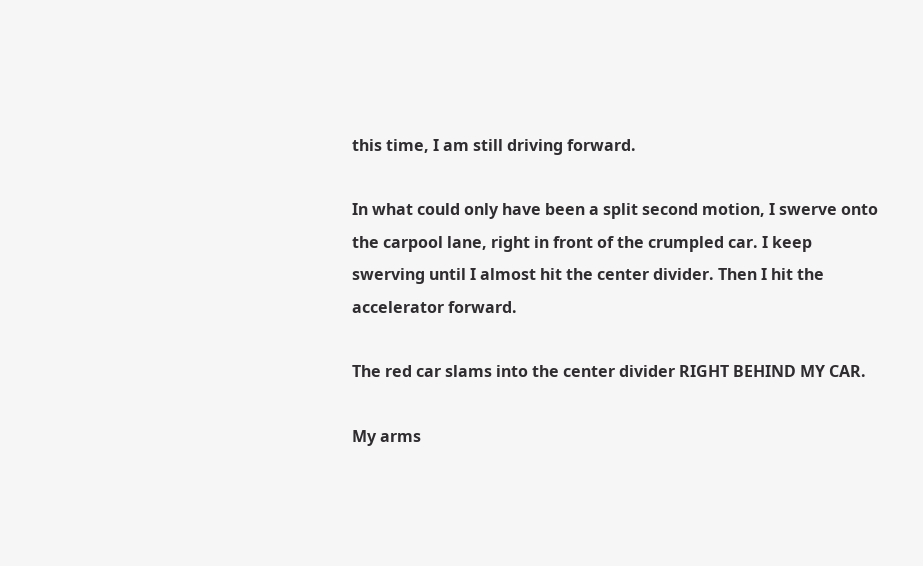this time, I am still driving forward.

In what could only have been a split second motion, I swerve onto the carpool lane, right in front of the crumpled car. I keep swerving until I almost hit the center divider. Then I hit the accelerator forward.

The red car slams into the center divider RIGHT BEHIND MY CAR.

My arms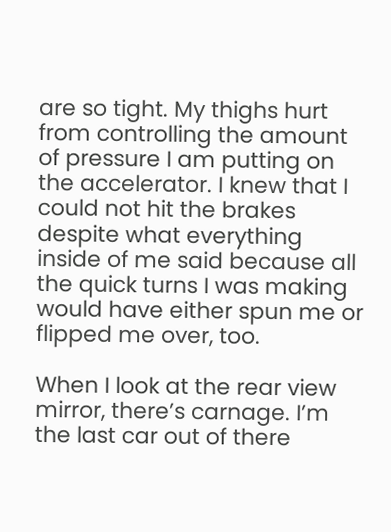are so tight. My thighs hurt from controlling the amount of pressure I am putting on the accelerator. I knew that I could not hit the brakes despite what everything inside of me said because all the quick turns I was making would have either spun me or flipped me over, too.

When I look at the rear view mirror, there’s carnage. I’m the last car out of there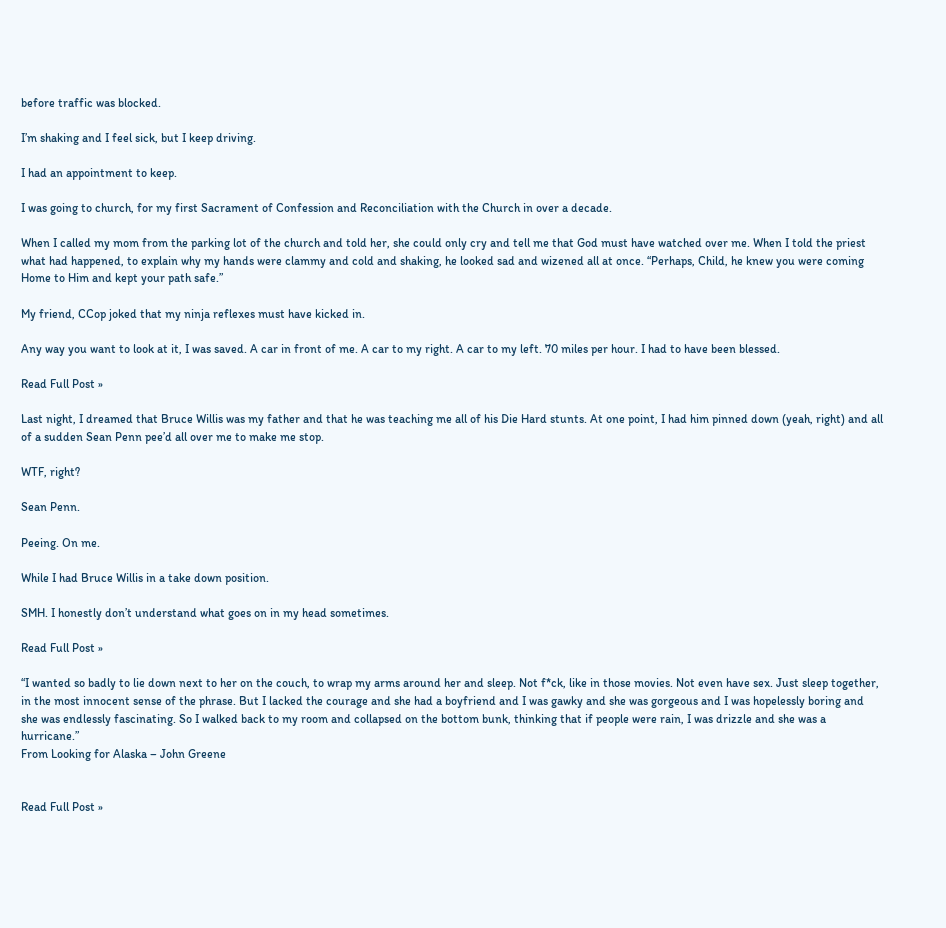before traffic was blocked.

I’m shaking and I feel sick, but I keep driving.

I had an appointment to keep.

I was going to church, for my first Sacrament of Confession and Reconciliation with the Church in over a decade.

When I called my mom from the parking lot of the church and told her, she could only cry and tell me that God must have watched over me. When I told the priest what had happened, to explain why my hands were clammy and cold and shaking, he looked sad and wizened all at once. “Perhaps, Child, he knew you were coming Home to Him and kept your path safe.”

My friend, CCop joked that my ninja reflexes must have kicked in.

Any way you want to look at it, I was saved. A car in front of me. A car to my right. A car to my left. 70 miles per hour. I had to have been blessed.

Read Full Post »

Last night, I dreamed that Bruce Willis was my father and that he was teaching me all of his Die Hard stunts. At one point, I had him pinned down (yeah, right) and all of a sudden Sean Penn pee’d all over me to make me stop.

WTF, right?

Sean Penn.

Peeing. On me.

While I had Bruce Willis in a take down position.

SMH. I honestly don’t understand what goes on in my head sometimes.

Read Full Post »

“I wanted so badly to lie down next to her on the couch, to wrap my arms around her and sleep. Not f*ck, like in those movies. Not even have sex. Just sleep together, in the most innocent sense of the phrase. But I lacked the courage and she had a boyfriend and I was gawky and she was gorgeous and I was hopelessly boring and she was endlessly fascinating. So I walked back to my room and collapsed on the bottom bunk, thinking that if people were rain, I was drizzle and she was a hurricane.”
From Looking for Alaska – John Greene


Read Full Post »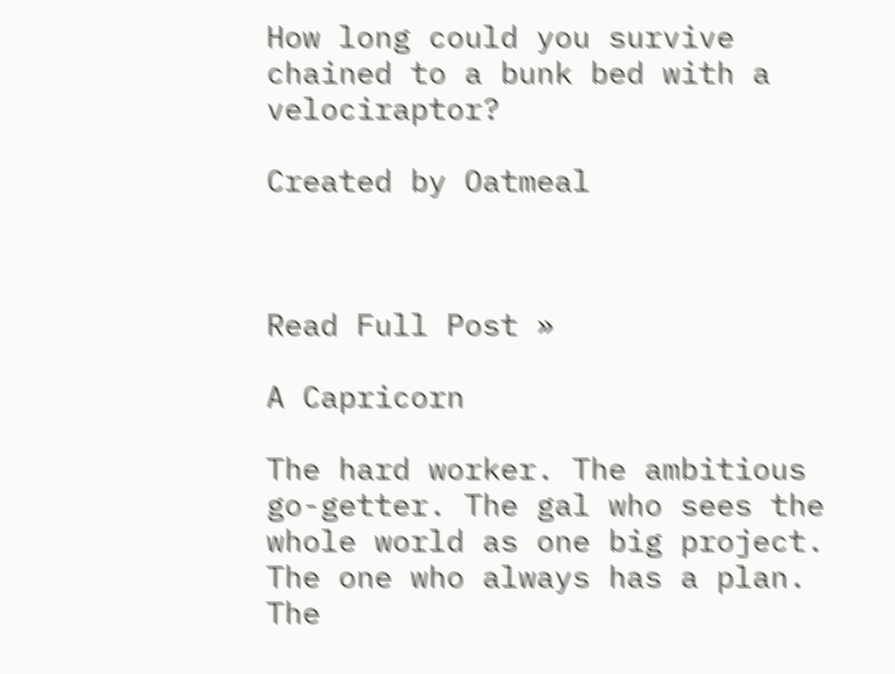How long could you survive chained to a bunk bed with a velociraptor?

Created by Oatmeal



Read Full Post »

A Capricorn

The hard worker. The ambitious go-getter. The gal who sees the whole world as one big project. The one who always has a plan. The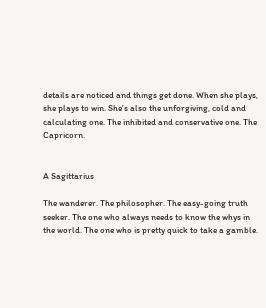details are noticed and things get done. When she plays, she plays to win. She’s also the unforgiving, cold and calculating one. The inhibited and conservative one. The Capricorn.


A Sagittarius

The wanderer. The philosopher. The easy-going truth seeker. The one who always needs to know the whys in the world. The one who is pretty quick to take a gamble.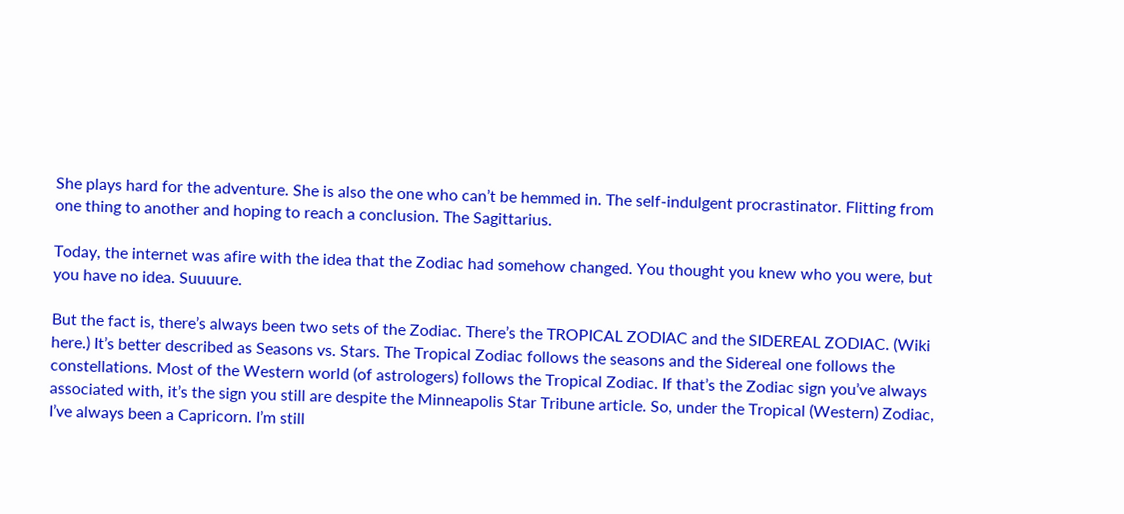She plays hard for the adventure. She is also the one who can’t be hemmed in. The self-indulgent procrastinator. Flitting from one thing to another and hoping to reach a conclusion. The Sagittarius.

Today, the internet was afire with the idea that the Zodiac had somehow changed. You thought you knew who you were, but you have no idea. Suuuure.

But the fact is, there’s always been two sets of the Zodiac. There’s the TROPICAL ZODIAC and the SIDEREAL ZODIAC. (Wiki here.) It’s better described as Seasons vs. Stars. The Tropical Zodiac follows the seasons and the Sidereal one follows the constellations. Most of the Western world (of astrologers) follows the Tropical Zodiac. If that’s the Zodiac sign you’ve always associated with, it’s the sign you still are despite the Minneapolis Star Tribune article. So, under the Tropical (Western) Zodiac, I’ve always been a Capricorn. I’m still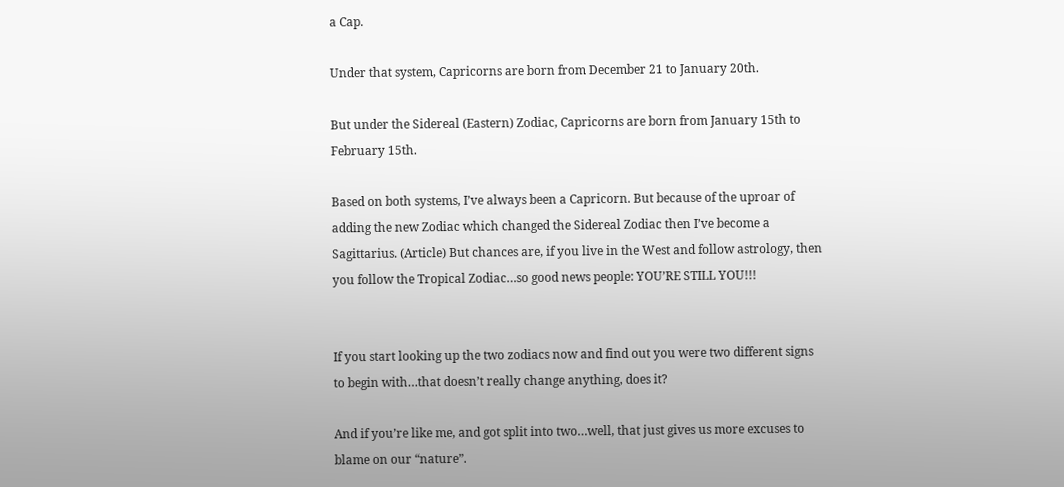a Cap.

Under that system, Capricorns are born from December 21 to January 20th.

But under the Sidereal (Eastern) Zodiac, Capricorns are born from January 15th to February 15th.

Based on both systems, I’ve always been a Capricorn. But because of the uproar of adding the new Zodiac which changed the Sidereal Zodiac then I’ve become a Sagittarius. (Article) But chances are, if you live in the West and follow astrology, then you follow the Tropical Zodiac…so good news people: YOU’RE STILL YOU!!!


If you start looking up the two zodiacs now and find out you were two different signs to begin with…that doesn’t really change anything, does it?

And if you’re like me, and got split into two…well, that just gives us more excuses to blame on our “nature”.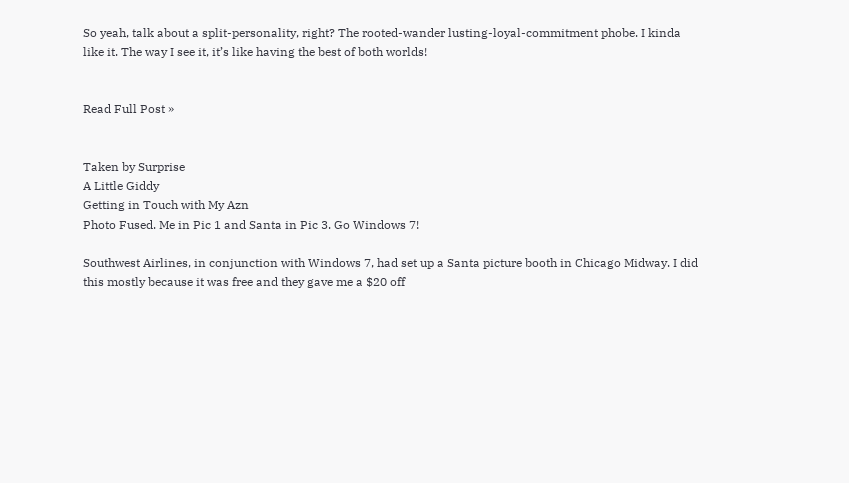So yeah, talk about a split-personality, right? The rooted-wander lusting-loyal-commitment phobe. I kinda like it. The way I see it, it’s like having the best of both worlds!


Read Full Post »


Taken by Surprise
A Little Giddy
Getting in Touch with My Azn
Photo Fused. Me in Pic 1 and Santa in Pic 3. Go Windows 7!

Southwest Airlines, in conjunction with Windows 7, had set up a Santa picture booth in Chicago Midway. I did this mostly because it was free and they gave me a $20 off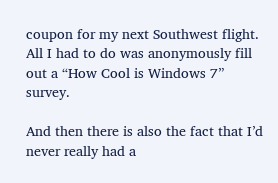coupon for my next Southwest flight. All I had to do was anonymously fill out a “How Cool is Windows 7” survey.

And then there is also the fact that I’d never really had a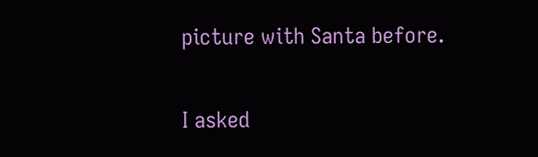picture with Santa before.

I asked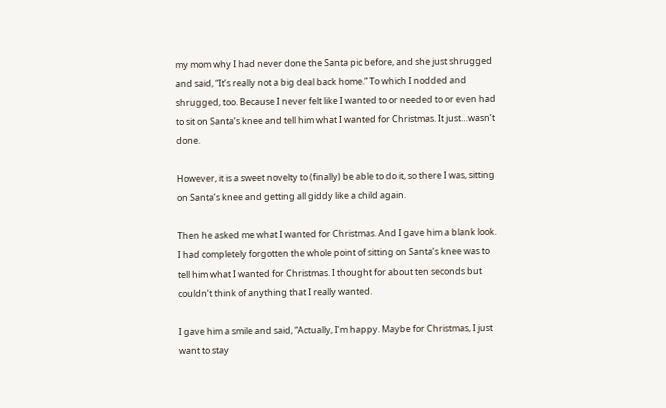my mom why I had never done the Santa pic before, and she just shrugged and said, “It’s really not a big deal back home.” To which I nodded and shrugged, too. Because I never felt like I wanted to or needed to or even had to sit on Santa’s knee and tell him what I wanted for Christmas. It just…wasn’t done.

However, it is a sweet novelty to (finally) be able to do it, so there I was, sitting on Santa’s knee and getting all giddy like a child again.

Then he asked me what I wanted for Christmas. And I gave him a blank look. I had completely forgotten the whole point of sitting on Santa’s knee was to tell him what I wanted for Christmas. I thought for about ten seconds but couldn’t think of anything that I really wanted.

I gave him a smile and said, “Actually, I’m happy. Maybe for Christmas, I just want to stay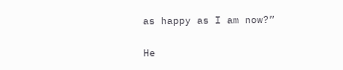as happy as I am now?”

He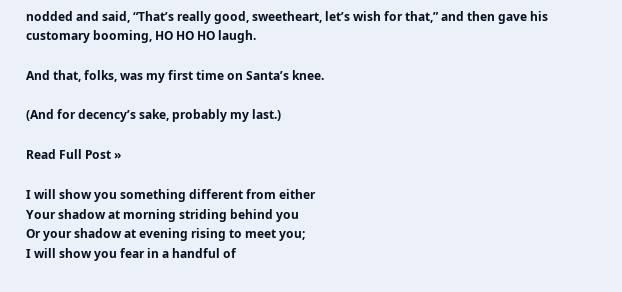nodded and said, “That’s really good, sweetheart, let’s wish for that,” and then gave his customary booming, HO HO HO laugh.

And that, folks, was my first time on Santa’s knee.

(And for decency’s sake, probably my last.)

Read Full Post »

I will show you something different from either
Your shadow at morning striding behind you
Or your shadow at evening rising to meet you;
I will show you fear in a handful of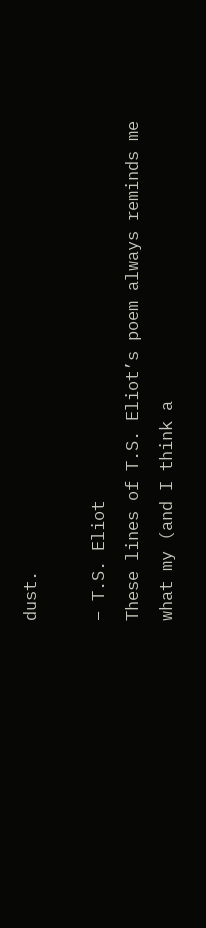dust.

– T.S. Eliot
These lines of T.S. Eliot’s poem always reminds me what my (and I think a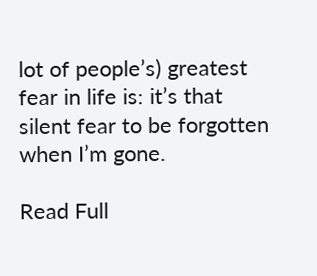lot of people’s) greatest fear in life is: it’s that silent fear to be forgotten when I’m gone.

Read Full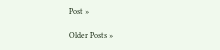Post »

Older Posts »